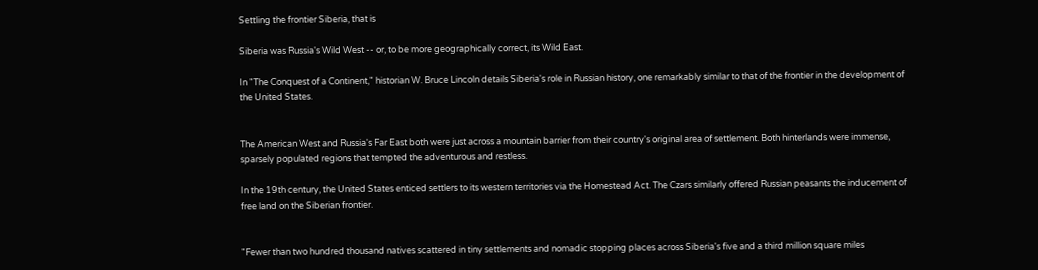Settling the frontier Siberia, that is

Siberia was Russia's Wild West -- or, to be more geographically correct, its Wild East.

In "The Conquest of a Continent," historian W. Bruce Lincoln details Siberia's role in Russian history, one remarkably similar to that of the frontier in the development of the United States.


The American West and Russia's Far East both were just across a mountain barrier from their country's original area of settlement. Both hinterlands were immense, sparsely populated regions that tempted the adventurous and restless.

In the 19th century, the United States enticed settlers to its western territories via the Homestead Act. The Czars similarly offered Russian peasants the inducement of free land on the Siberian frontier.


"Fewer than two hundred thousand natives scattered in tiny settlements and nomadic stopping places across Siberia's five and a third million square miles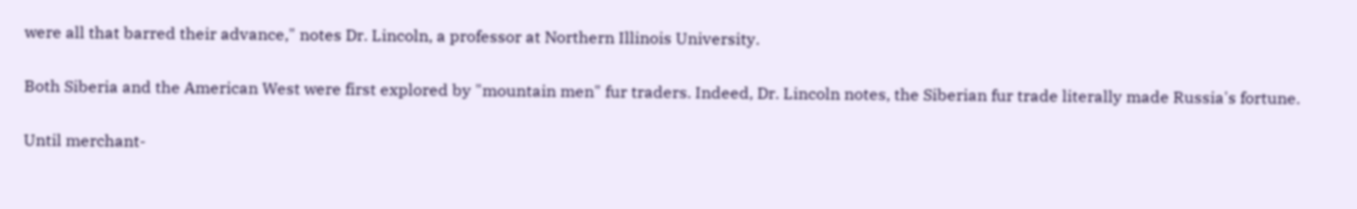were all that barred their advance," notes Dr. Lincoln, a professor at Northern Illinois University.

Both Siberia and the American West were first explored by "mountain men" fur traders. Indeed, Dr. Lincoln notes, the Siberian fur trade literally made Russia's fortune.

Until merchant-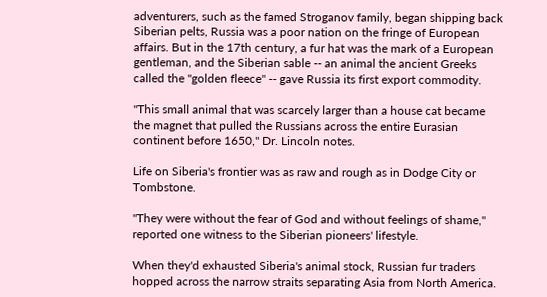adventurers, such as the famed Stroganov family, began shipping back Siberian pelts, Russia was a poor nation on the fringe of European affairs. But in the 17th century, a fur hat was the mark of a European gentleman, and the Siberian sable -- an animal the ancient Greeks called the "golden fleece" -- gave Russia its first export commodity.

"This small animal that was scarcely larger than a house cat became the magnet that pulled the Russians across the entire Eurasian continent before 1650," Dr. Lincoln notes.

Life on Siberia's frontier was as raw and rough as in Dodge City or Tombstone.

"They were without the fear of God and without feelings of shame," reported one witness to the Siberian pioneers' lifestyle.

When they'd exhausted Siberia's animal stock, Russian fur traders hopped across the narrow straits separating Asia from North America.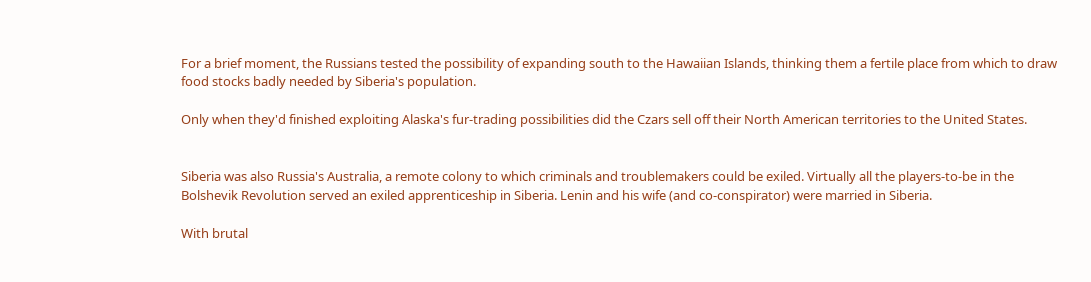For a brief moment, the Russians tested the possibility of expanding south to the Hawaiian Islands, thinking them a fertile place from which to draw food stocks badly needed by Siberia's population.

Only when they'd finished exploiting Alaska's fur-trading possibilities did the Czars sell off their North American territories to the United States.


Siberia was also Russia's Australia, a remote colony to which criminals and troublemakers could be exiled. Virtually all the players-to-be in the Bolshevik Revolution served an exiled apprenticeship in Siberia. Lenin and his wife (and co-conspirator) were married in Siberia.

With brutal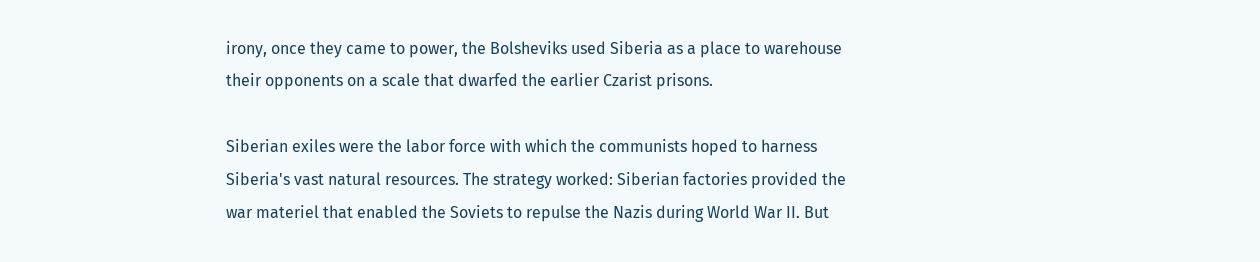irony, once they came to power, the Bolsheviks used Siberia as a place to warehouse their opponents on a scale that dwarfed the earlier Czarist prisons.

Siberian exiles were the labor force with which the communists hoped to harness Siberia's vast natural resources. The strategy worked: Siberian factories provided the war materiel that enabled the Soviets to repulse the Nazis during World War II. But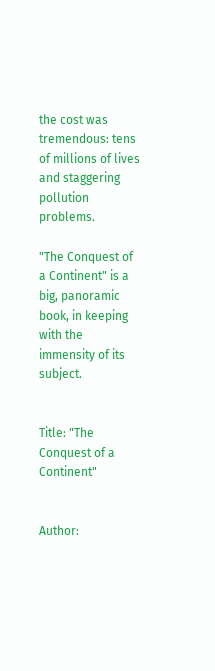the cost was tremendous: tens of millions of lives and staggering pollution problems.

"The Conquest of a Continent" is a big, panoramic book, in keeping with the immensity of its subject.


Title: "The Conquest of a Continent"


Author: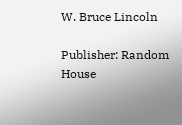W. Bruce Lincoln

Publisher: Random House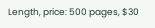Length, price: 500 pages, $30